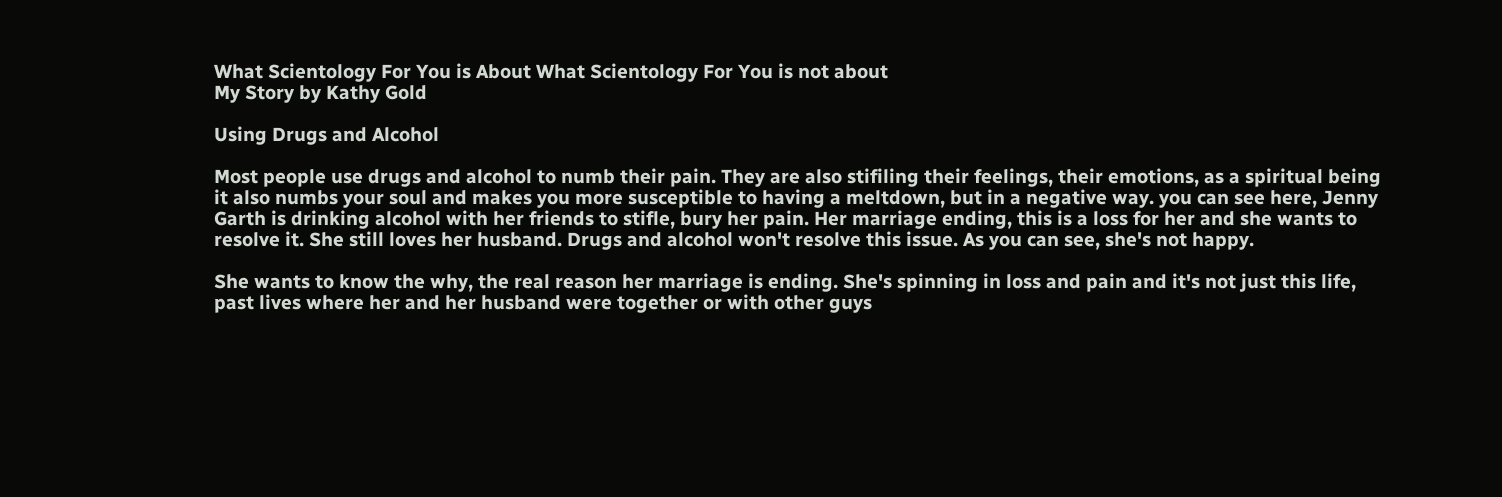What Scientology For You is About What Scientology For You is not about
My Story by Kathy Gold

Using Drugs and Alcohol

Most people use drugs and alcohol to numb their pain. They are also stifiling their feelings, their emotions, as a spiritual being it also numbs your soul and makes you more susceptible to having a meltdown, but in a negative way. you can see here, Jenny Garth is drinking alcohol with her friends to stifle, bury her pain. Her marriage ending, this is a loss for her and she wants to resolve it. She still loves her husband. Drugs and alcohol won't resolve this issue. As you can see, she's not happy.

She wants to know the why, the real reason her marriage is ending. She's spinning in loss and pain and it's not just this life, past lives where her and her husband were together or with other guys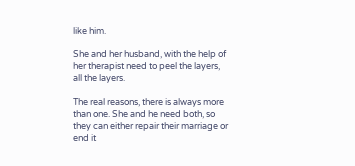like him.

She and her husband, with the help of her therapist need to peel the layers, all the layers.

The real reasons, there is always more than one. She and he need both, so they can either repair their marriage or end it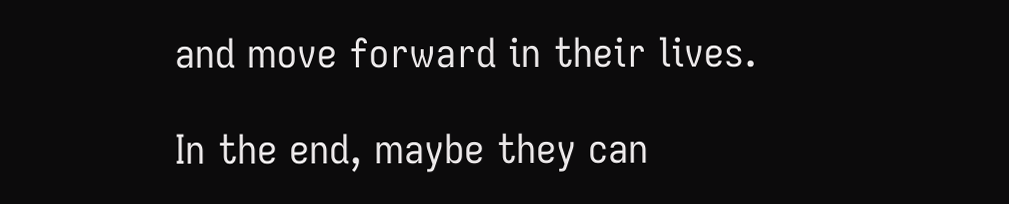and move forward in their lives.

In the end, maybe they can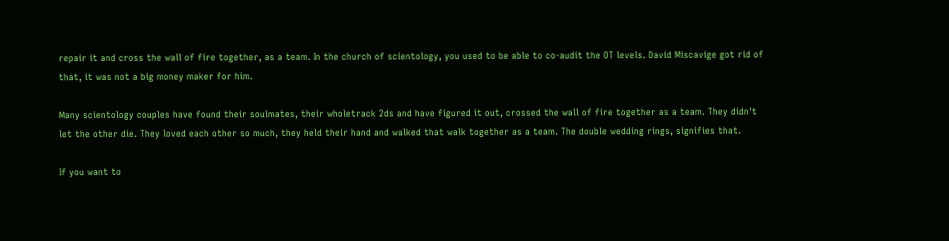repair it and cross the wall of fire together, as a team. In the church of scientology, you used to be able to co-audit the OT levels. David Miscavige got rid of that, it was not a big money maker for him.

Many scientology couples have found their soulmates, their wholetrack 2ds and have figured it out, crossed the wall of fire together as a team. They didn't let the other die. They loved each other so much, they held their hand and walked that walk together as a team. The double wedding rings, signifies that.

If you want to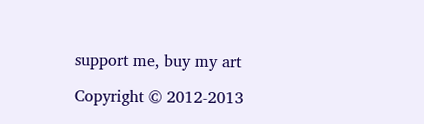support me, buy my art

Copyright © 2012-2013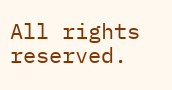All rights reserved.